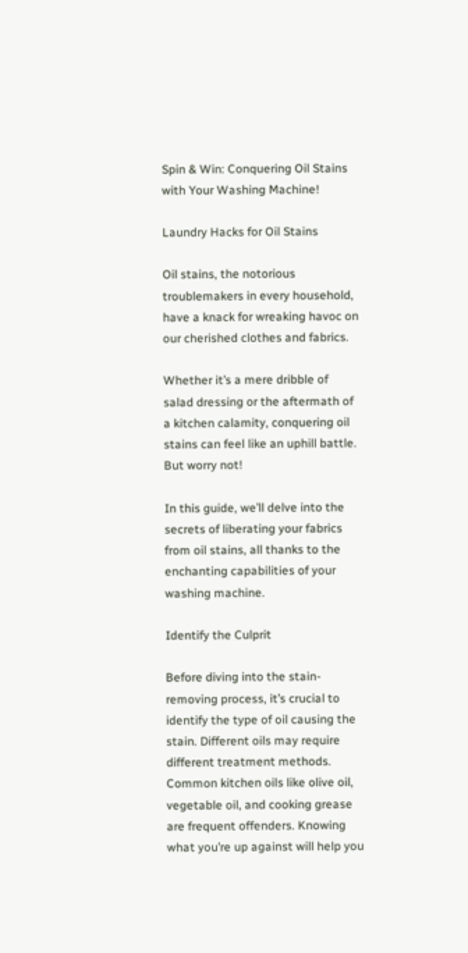Spin & Win: Conquering Oil Stains with Your Washing Machine!

Laundry Hacks for Oil Stains

Oil stains, the notorious troublemakers in every household, have a knack for wreaking havoc on our cherished clothes and fabrics.

Whether it’s a mere dribble of salad dressing or the aftermath of a kitchen calamity, conquering oil stains can feel like an uphill battle. But worry not!

In this guide, we’ll delve into the secrets of liberating your fabrics from oil stains, all thanks to the enchanting capabilities of your washing machine.

Identify the Culprit

Before diving into the stain-removing process, it’s crucial to identify the type of oil causing the stain. Different oils may require different treatment methods. Common kitchen oils like olive oil, vegetable oil, and cooking grease are frequent offenders. Knowing what you’re up against will help you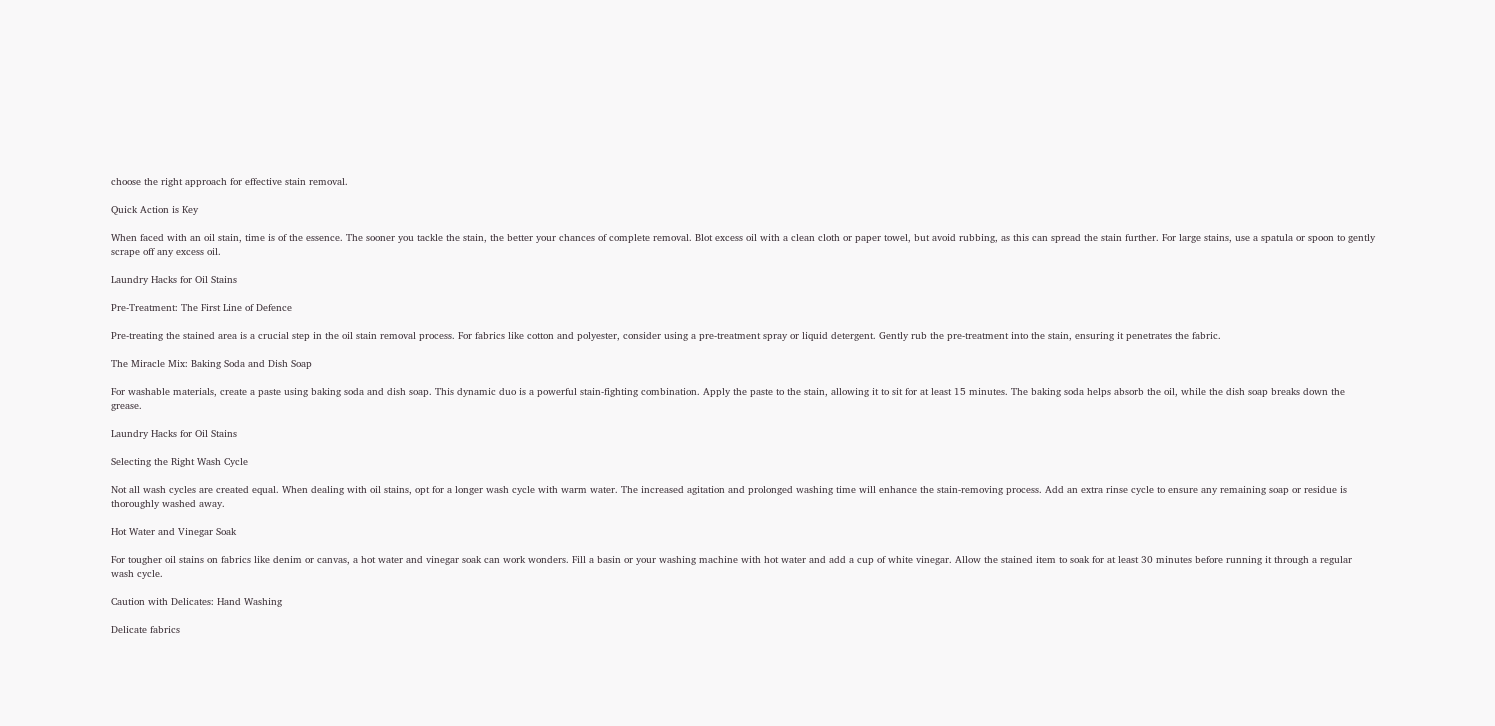choose the right approach for effective stain removal.

Quick Action is Key

When faced with an oil stain, time is of the essence. The sooner you tackle the stain, the better your chances of complete removal. Blot excess oil with a clean cloth or paper towel, but avoid rubbing, as this can spread the stain further. For large stains, use a spatula or spoon to gently scrape off any excess oil.

Laundry Hacks for Oil Stains

Pre-Treatment: The First Line of Defence

Pre-treating the stained area is a crucial step in the oil stain removal process. For fabrics like cotton and polyester, consider using a pre-treatment spray or liquid detergent. Gently rub the pre-treatment into the stain, ensuring it penetrates the fabric.

The Miracle Mix: Baking Soda and Dish Soap

For washable materials, create a paste using baking soda and dish soap. This dynamic duo is a powerful stain-fighting combination. Apply the paste to the stain, allowing it to sit for at least 15 minutes. The baking soda helps absorb the oil, while the dish soap breaks down the grease.

Laundry Hacks for Oil Stains

Selecting the Right Wash Cycle

Not all wash cycles are created equal. When dealing with oil stains, opt for a longer wash cycle with warm water. The increased agitation and prolonged washing time will enhance the stain-removing process. Add an extra rinse cycle to ensure any remaining soap or residue is thoroughly washed away.

Hot Water and Vinegar Soak

For tougher oil stains on fabrics like denim or canvas, a hot water and vinegar soak can work wonders. Fill a basin or your washing machine with hot water and add a cup of white vinegar. Allow the stained item to soak for at least 30 minutes before running it through a regular wash cycle.

Caution with Delicates: Hand Washing

Delicate fabrics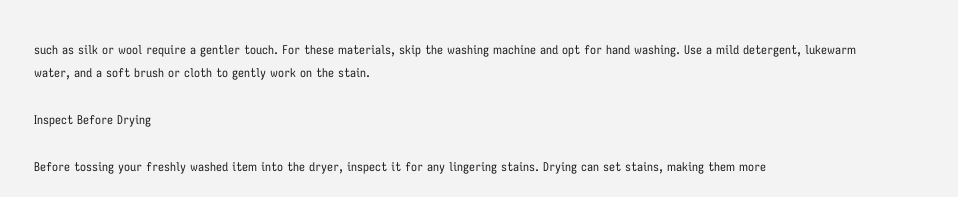such as silk or wool require a gentler touch. For these materials, skip the washing machine and opt for hand washing. Use a mild detergent, lukewarm water, and a soft brush or cloth to gently work on the stain.

Inspect Before Drying

Before tossing your freshly washed item into the dryer, inspect it for any lingering stains. Drying can set stains, making them more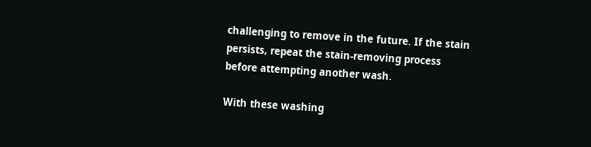challenging to remove in the future. If the stain persists, repeat the stain-removing process before attempting another wash.

With these washing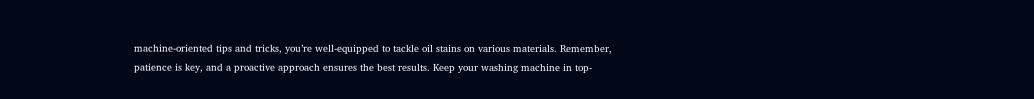machine-oriented tips and tricks, you’re well-equipped to tackle oil stains on various materials. Remember, patience is key, and a proactive approach ensures the best results. Keep your washing machine in top-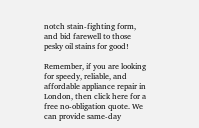notch stain-fighting form, and bid farewell to those pesky oil stains for good!

Remember, if you are looking for speedy, reliable, and affordable appliance repair in London, then click here for a free no-obligation quote. We can provide same-day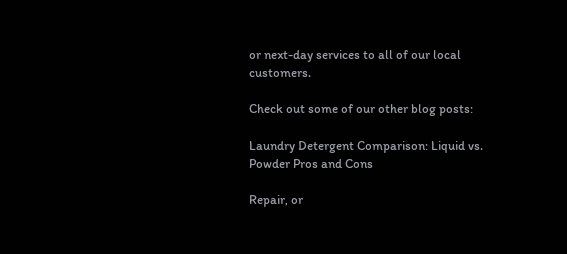or next-day services to all of our local customers.

Check out some of our other blog posts:

Laundry Detergent Comparison: Liquid vs. Powder Pros and Cons

Repair, or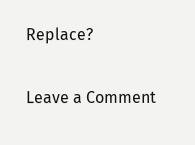Replace?

Leave a Comment